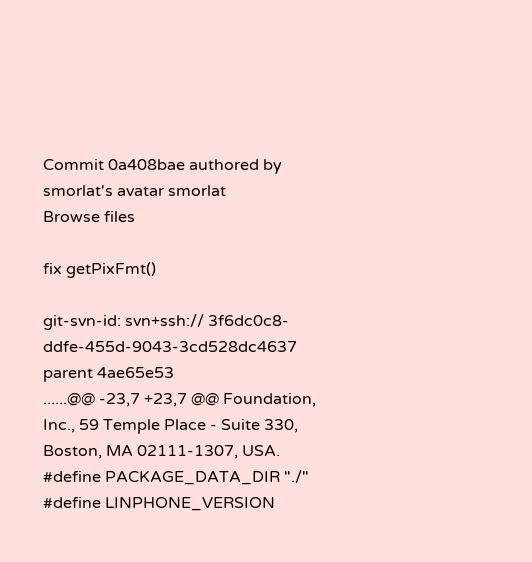Commit 0a408bae authored by smorlat's avatar smorlat
Browse files

fix getPixFmt()

git-svn-id: svn+ssh:// 3f6dc0c8-ddfe-455d-9043-3cd528dc4637
parent 4ae65e53
......@@ -23,7 +23,7 @@ Foundation, Inc., 59 Temple Place - Suite 330, Boston, MA 02111-1307, USA.
#define PACKAGE_DATA_DIR "./"
#define LINPHONE_VERSION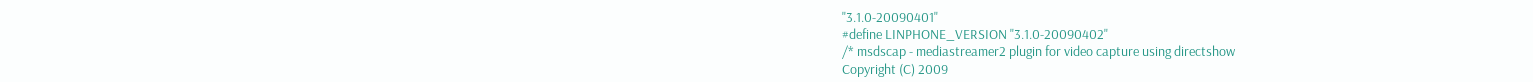"3.1.0-20090401"
#define LINPHONE_VERSION "3.1.0-20090402"
/* msdscap - mediastreamer2 plugin for video capture using directshow
Copyright (C) 2009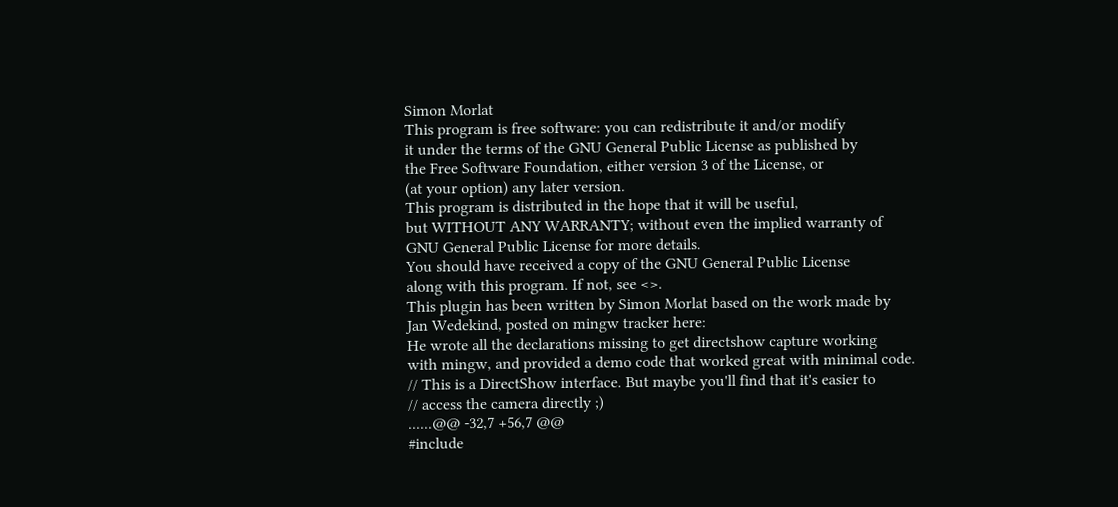Simon Morlat
This program is free software: you can redistribute it and/or modify
it under the terms of the GNU General Public License as published by
the Free Software Foundation, either version 3 of the License, or
(at your option) any later version.
This program is distributed in the hope that it will be useful,
but WITHOUT ANY WARRANTY; without even the implied warranty of
GNU General Public License for more details.
You should have received a copy of the GNU General Public License
along with this program. If not, see <>.
This plugin has been written by Simon Morlat based on the work made by
Jan Wedekind, posted on mingw tracker here:
He wrote all the declarations missing to get directshow capture working
with mingw, and provided a demo code that worked great with minimal code.
// This is a DirectShow interface. But maybe you'll find that it's easier to
// access the camera directly ;)
......@@ -32,7 +56,7 @@
#include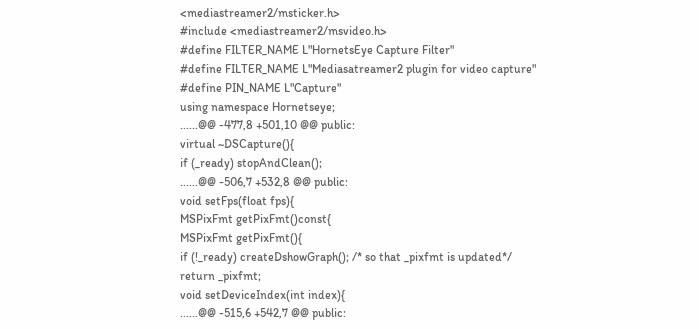<mediastreamer2/msticker.h>
#include <mediastreamer2/msvideo.h>
#define FILTER_NAME L"HornetsEye Capture Filter"
#define FILTER_NAME L"Mediasatreamer2 plugin for video capture"
#define PIN_NAME L"Capture"
using namespace Hornetseye;
......@@ -477,8 +501,10 @@ public:
virtual ~DSCapture(){
if (_ready) stopAndClean();
......@@ -506,7 +532,8 @@ public:
void setFps(float fps){
MSPixFmt getPixFmt()const{
MSPixFmt getPixFmt(){
if (!_ready) createDshowGraph(); /* so that _pixfmt is updated*/
return _pixfmt;
void setDeviceIndex(int index){
......@@ -515,6 +542,7 @@ public: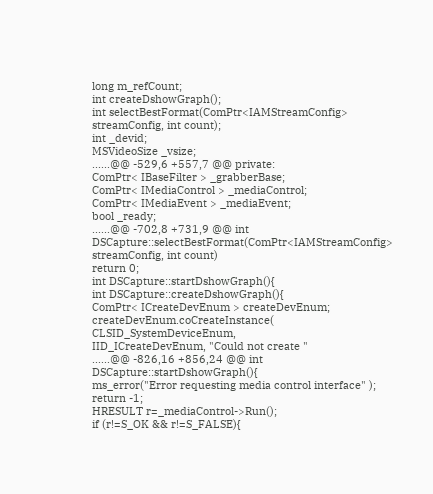long m_refCount;
int createDshowGraph();
int selectBestFormat(ComPtr<IAMStreamConfig> streamConfig, int count);
int _devid;
MSVideoSize _vsize;
......@@ -529,6 +557,7 @@ private:
ComPtr< IBaseFilter > _grabberBase;
ComPtr< IMediaControl > _mediaControl;
ComPtr< IMediaEvent > _mediaEvent;
bool _ready;
......@@ -702,8 +731,9 @@ int DSCapture::selectBestFormat(ComPtr<IAMStreamConfig> streamConfig, int count)
return 0;
int DSCapture::startDshowGraph(){
int DSCapture::createDshowGraph(){
ComPtr< ICreateDevEnum > createDevEnum;
createDevEnum.coCreateInstance( CLSID_SystemDeviceEnum,
IID_ICreateDevEnum, "Could not create "
......@@ -826,16 +856,24 @@ int DSCapture::startDshowGraph(){
ms_error("Error requesting media control interface" );
return -1;
HRESULT r=_mediaControl->Run();
if (r!=S_OK && r!=S_FALSE){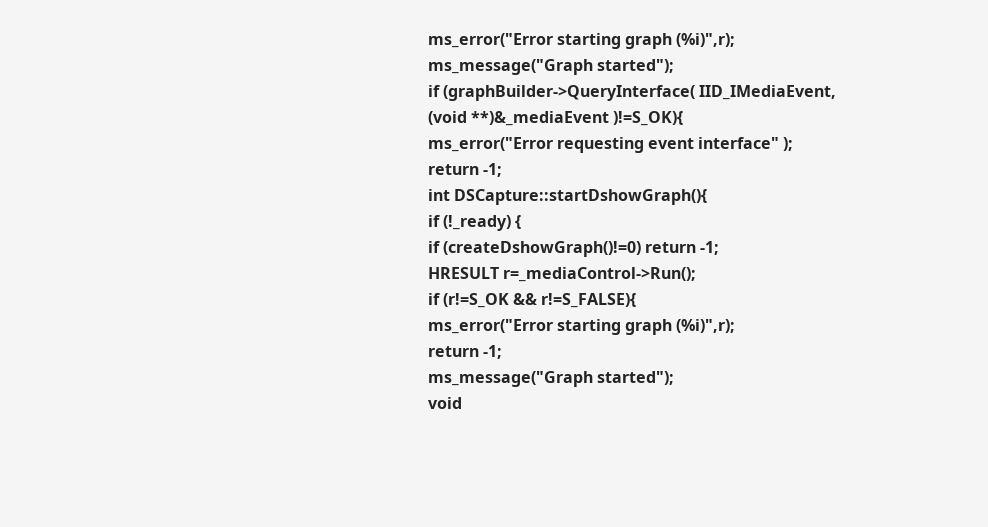ms_error("Error starting graph (%i)",r);
ms_message("Graph started");
if (graphBuilder->QueryInterface( IID_IMediaEvent,
(void **)&_mediaEvent )!=S_OK){
ms_error("Error requesting event interface" );
return -1;
int DSCapture::startDshowGraph(){
if (!_ready) {
if (createDshowGraph()!=0) return -1;
HRESULT r=_mediaControl->Run();
if (r!=S_OK && r!=S_FALSE){
ms_error("Error starting graph (%i)",r);
return -1;
ms_message("Graph started");
void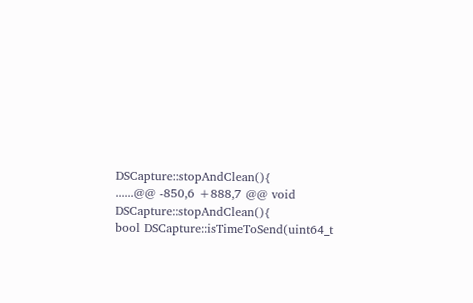DSCapture::stopAndClean(){
......@@ -850,6 +888,7 @@ void DSCapture::stopAndClean(){
bool DSCapture::isTimeToSend(uint64_t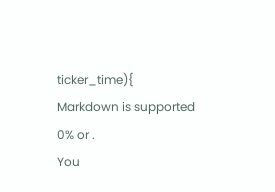ticker_time){
Markdown is supported
0% or .
You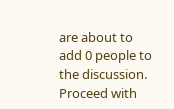are about to add 0 people to the discussion. Proceed with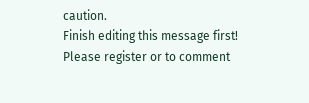caution.
Finish editing this message first!
Please register or to comment